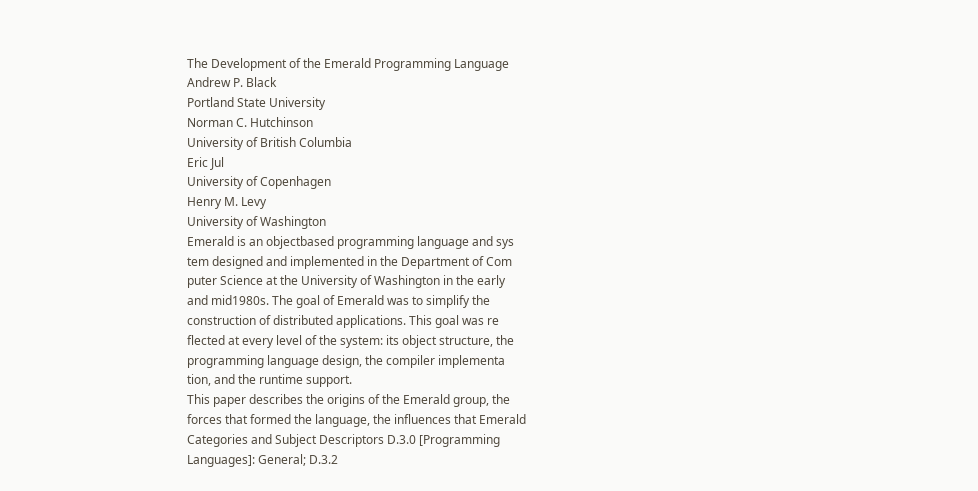The Development of the Emerald Programming Language
Andrew P. Black
Portland State University
Norman C. Hutchinson
University of British Columbia
Eric Jul
University of Copenhagen
Henry M. Levy
University of Washington
Emerald is an objectbased programming language and sys
tem designed and implemented in the Department of Com
puter Science at the University of Washington in the early
and mid1980s. The goal of Emerald was to simplify the
construction of distributed applications. This goal was re
flected at every level of the system: its object structure, the
programming language design, the compiler implementa
tion, and the runtime support.
This paper describes the origins of the Emerald group, the
forces that formed the language, the influences that Emerald
Categories and Subject Descriptors D.3.0 [Programming
Languages]: General; D.3.2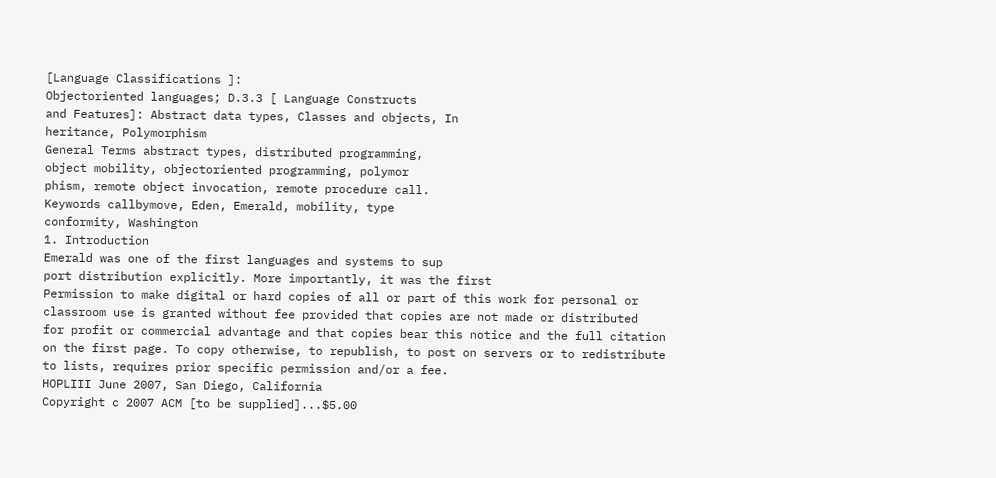[Language Classifications ]:
Objectoriented languages; D.3.3 [ Language Constructs
and Features]: Abstract data types, Classes and objects, In
heritance, Polymorphism
General Terms abstract types, distributed programming,
object mobility, objectoriented programming, polymor
phism, remote object invocation, remote procedure call.
Keywords callbymove, Eden, Emerald, mobility, type
conformity, Washington
1. Introduction
Emerald was one of the first languages and systems to sup
port distribution explicitly. More importantly, it was the first
Permission to make digital or hard copies of all or part of this work for personal or
classroom use is granted without fee provided that copies are not made or distributed
for profit or commercial advantage and that copies bear this notice and the full citation
on the first page. To copy otherwise, to republish, to post on servers or to redistribute
to lists, requires prior specific permission and/or a fee.
HOPLIII June 2007, San Diego, California
Copyright c 2007 ACM [to be supplied]...$5.00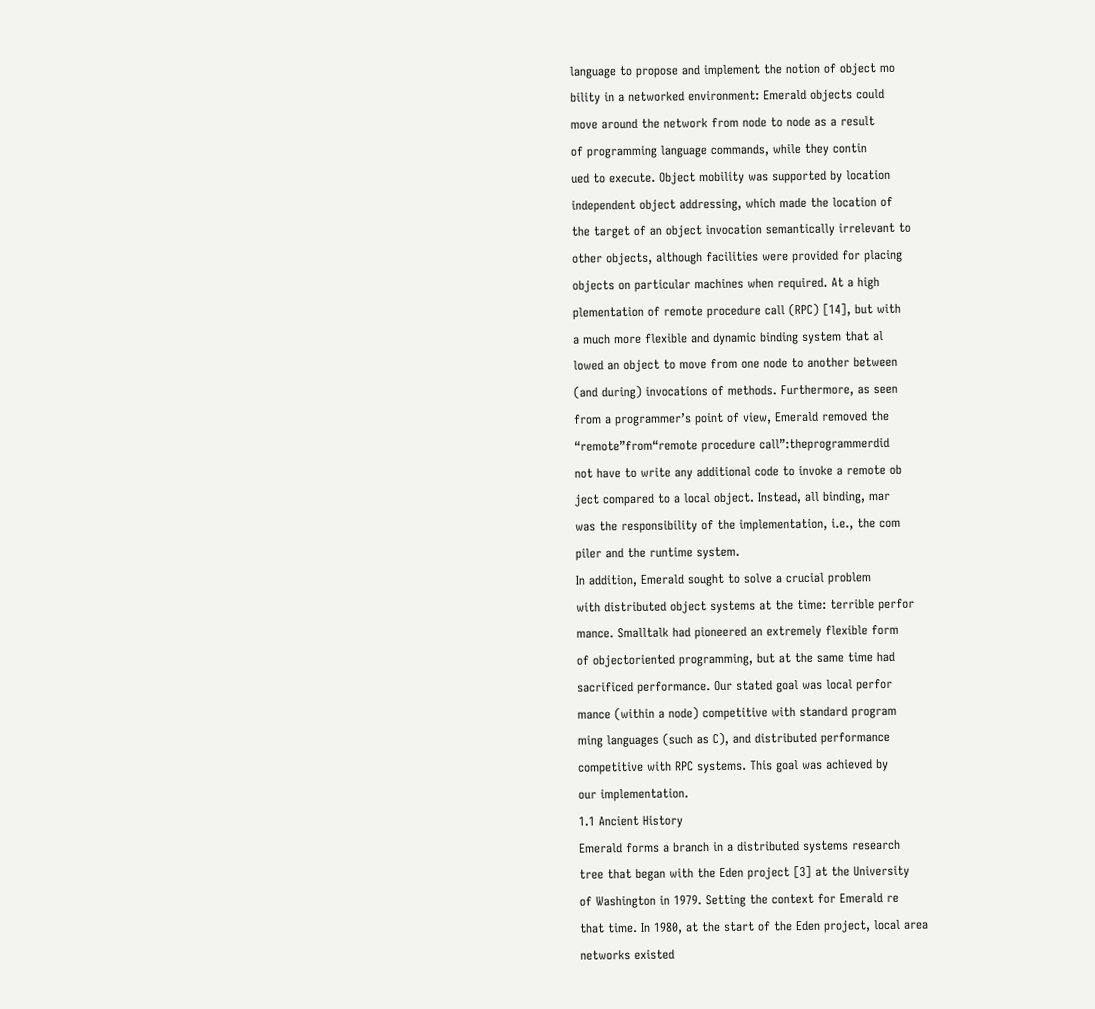language to propose and implement the notion of object mo
bility in a networked environment: Emerald objects could
move around the network from node to node as a result
of programming language commands, while they contin
ued to execute. Object mobility was supported by location
independent object addressing, which made the location of
the target of an object invocation semantically irrelevant to
other objects, although facilities were provided for placing
objects on particular machines when required. At a high
plementation of remote procedure call (RPC) [14], but with
a much more flexible and dynamic binding system that al
lowed an object to move from one node to another between
(and during) invocations of methods. Furthermore, as seen
from a programmer’s point of view, Emerald removed the
“remote”from“remote procedure call”:theprogrammerdid
not have to write any additional code to invoke a remote ob
ject compared to a local object. Instead, all binding, mar
was the responsibility of the implementation, i.e., the com
piler and the runtime system.
In addition, Emerald sought to solve a crucial problem
with distributed object systems at the time: terrible perfor
mance. Smalltalk had pioneered an extremely flexible form
of objectoriented programming, but at the same time had
sacrificed performance. Our stated goal was local perfor
mance (within a node) competitive with standard program
ming languages (such as C), and distributed performance
competitive with RPC systems. This goal was achieved by
our implementation.
1.1 Ancient History
Emerald forms a branch in a distributed systems research
tree that began with the Eden project [3] at the University
of Washington in 1979. Setting the context for Emerald re
that time. In 1980, at the start of the Eden project, local area
networks existed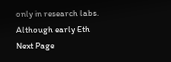only in research labs. Although early Eth
Next Page